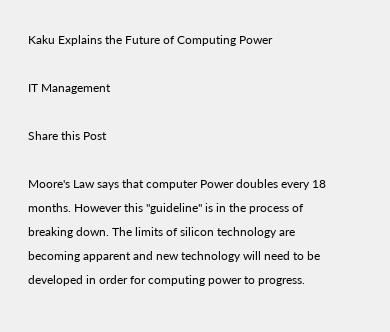Kaku Explains the Future of Computing Power

IT Management

Share this Post

Moore's Law says that computer Power doubles every 18 months. However this "guideline" is in the process of breaking down. The limits of silicon technology are becoming apparent and new technology will need to be developed in order for computing power to progress.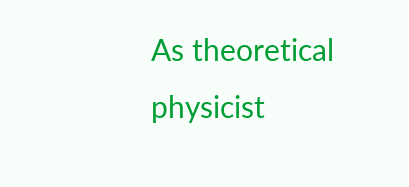As theoretical physicist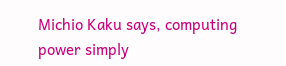Michio Kaku says, computing power simply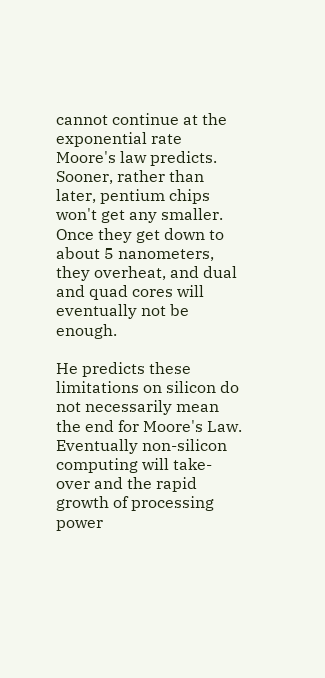cannot continue at the exponential rate Moore's law predicts. Sooner, rather than later, pentium chips won't get any smaller. Once they get down to about 5 nanometers, they overheat, and dual and quad cores will eventually not be enough.

He predicts these limitations on silicon do not necessarily mean the end for Moore's Law. Eventually non-silicon computing will take-over and the rapid growth of processing power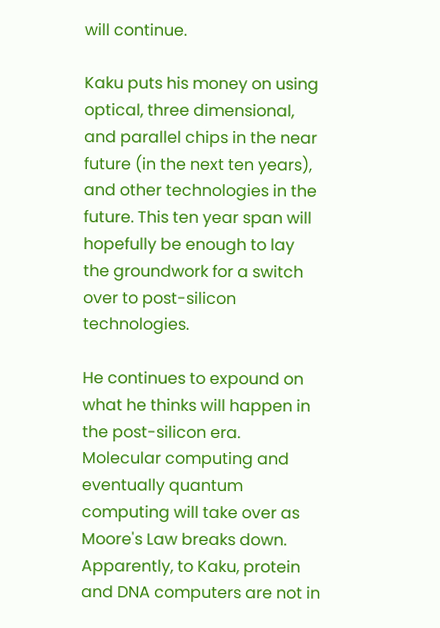will continue.

Kaku puts his money on using optical, three dimensional, and parallel chips in the near future (in the next ten years), and other technologies in the future. This ten year span will hopefully be enough to lay the groundwork for a switch over to post-silicon technologies.

He continues to expound on what he thinks will happen in the post-silicon era. Molecular computing and eventually quantum computing will take over as Moore's Law breaks down. Apparently, to Kaku, protein and DNA computers are not in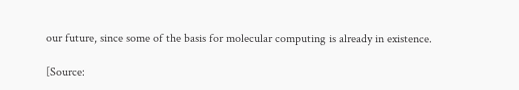our future, since some of the basis for molecular computing is already in existence.

[Source: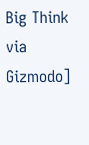Big Think via Gizmodo]